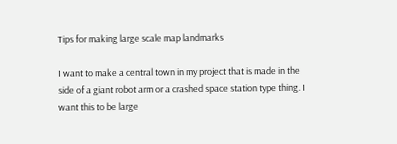Tips for making large scale map landmarks

I want to make a central town in my project that is made in the side of a giant robot arm or a crashed space station type thing. I want this to be large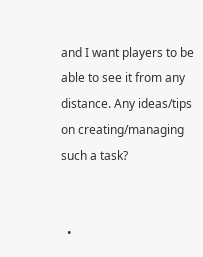and I want players to be able to see it from any distance. Any ideas/tips on creating/managing such a task?


  •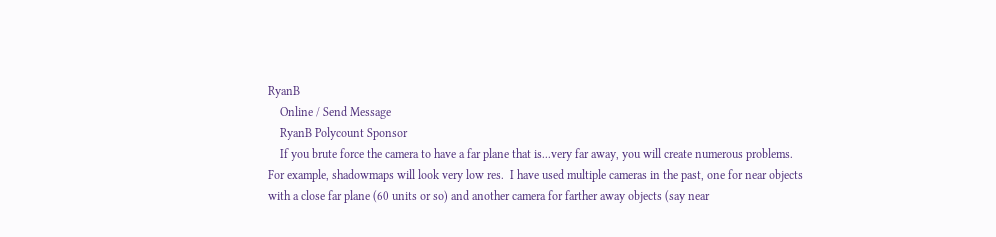RyanB
    Online / Send Message
    RyanB Polycount Sponsor
    If you brute force the camera to have a far plane that is...very far away, you will create numerous problems.  For example, shadowmaps will look very low res.  I have used multiple cameras in the past, one for near objects with a close far plane (60 units or so) and another camera for farther away objects (say near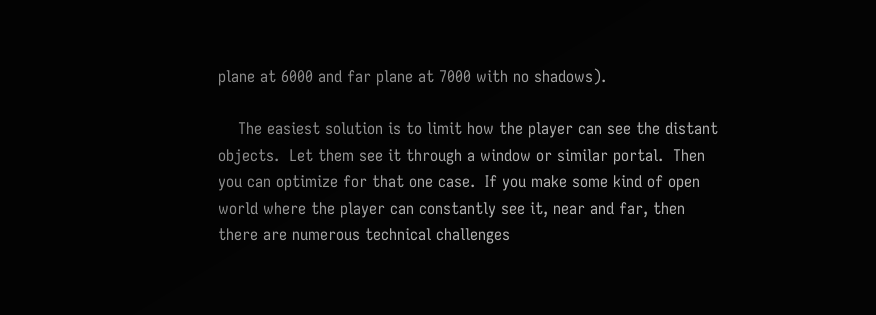plane at 6000 and far plane at 7000 with no shadows).

    The easiest solution is to limit how the player can see the distant objects.  Let them see it through a window or similar portal.  Then you can optimize for that one case.  If you make some kind of open world where the player can constantly see it, near and far, then there are numerous technical challenges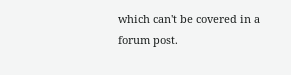which can't be covered in a forum post.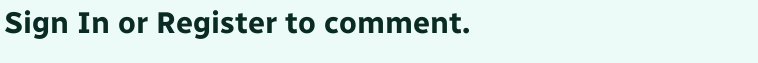Sign In or Register to comment.